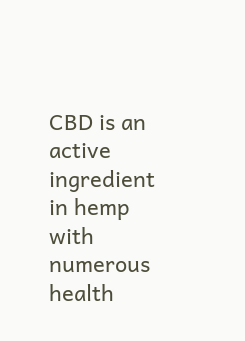CBD is an active ingredient in hemp with numerous health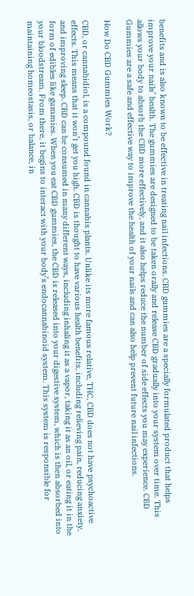benefits and is also known to be effective in treating nail infections. CBD gummies are a specially formulated product that helps improve your nails’ health. The gummies are designed to be taken orally and release CBD gradually into your system over time. This allows your body to absorb the CBD more effectively, and it also helps reduce the number of side effects you may experience. CBD Gummies are a safe and effective way to improve the health of your nails and can also help prevent future nail infections.

How Do CBD Gummies Work?

CBD, or cannabidiol, is a compound found in cannabis plants. Unlike its more famous relative, THC, CBD does not have psychoactive effects. This means that it won’t get you high. CBD is thought to have various health benefits, including relieving pain, reducing anxiety, and improving sleep. CBD can be consumed in many different ways, including inhaling it as a vapor, taking it as an oil, or eating it in the form of edibles like gummies. When you eat CBD gummies, the CBD is released into your digestive system, which is then absorbed into your bloodstream. From there, it begins to interact with your body’s endocannabinoid system. This system is responsible for maintaining homeostasis, or balance, in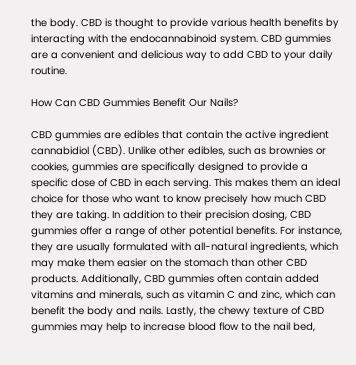the body. CBD is thought to provide various health benefits by interacting with the endocannabinoid system. CBD gummies are a convenient and delicious way to add CBD to your daily routine.

How Can CBD Gummies Benefit Our Nails?

CBD gummies are edibles that contain the active ingredient cannabidiol (CBD). Unlike other edibles, such as brownies or cookies, gummies are specifically designed to provide a specific dose of CBD in each serving. This makes them an ideal choice for those who want to know precisely how much CBD they are taking. In addition to their precision dosing, CBD gummies offer a range of other potential benefits. For instance, they are usually formulated with all-natural ingredients, which may make them easier on the stomach than other CBD products. Additionally, CBD gummies often contain added vitamins and minerals, such as vitamin C and zinc, which can benefit the body and nails. Lastly, the chewy texture of CBD gummies may help to increase blood flow to the nail bed,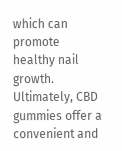which can promote healthy nail growth. Ultimately, CBD gummies offer a convenient and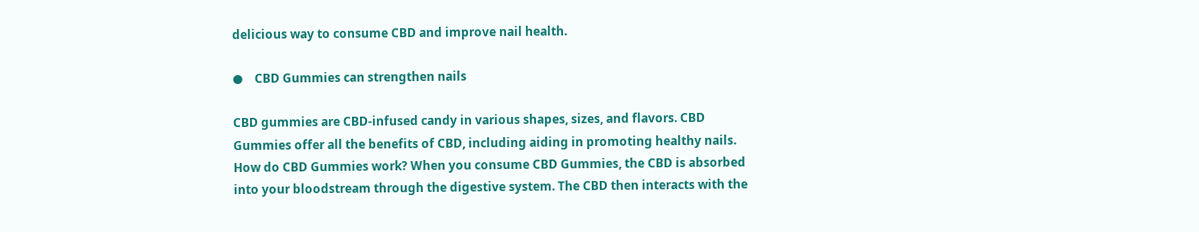delicious way to consume CBD and improve nail health.

●    CBD Gummies can strengthen nails

CBD gummies are CBD-infused candy in various shapes, sizes, and flavors. CBD Gummies offer all the benefits of CBD, including aiding in promoting healthy nails. How do CBD Gummies work? When you consume CBD Gummies, the CBD is absorbed into your bloodstream through the digestive system. The CBD then interacts with the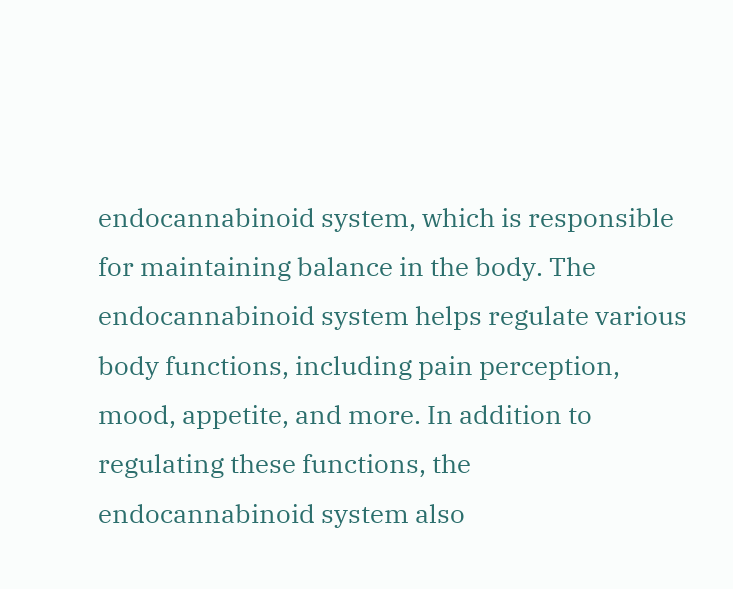endocannabinoid system, which is responsible for maintaining balance in the body. The endocannabinoid system helps regulate various body functions, including pain perception, mood, appetite, and more. In addition to regulating these functions, the endocannabinoid system also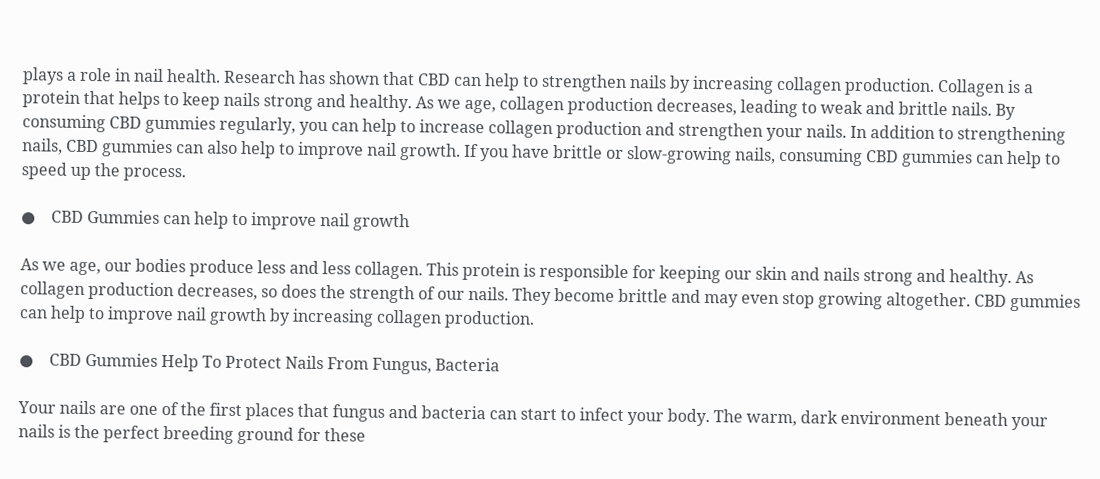plays a role in nail health. Research has shown that CBD can help to strengthen nails by increasing collagen production. Collagen is a protein that helps to keep nails strong and healthy. As we age, collagen production decreases, leading to weak and brittle nails. By consuming CBD gummies regularly, you can help to increase collagen production and strengthen your nails. In addition to strengthening nails, CBD gummies can also help to improve nail growth. If you have brittle or slow-growing nails, consuming CBD gummies can help to speed up the process.

●    CBD Gummies can help to improve nail growth

As we age, our bodies produce less and less collagen. This protein is responsible for keeping our skin and nails strong and healthy. As collagen production decreases, so does the strength of our nails. They become brittle and may even stop growing altogether. CBD gummies can help to improve nail growth by increasing collagen production.

●    CBD Gummies Help To Protect Nails From Fungus, Bacteria

Your nails are one of the first places that fungus and bacteria can start to infect your body. The warm, dark environment beneath your nails is the perfect breeding ground for these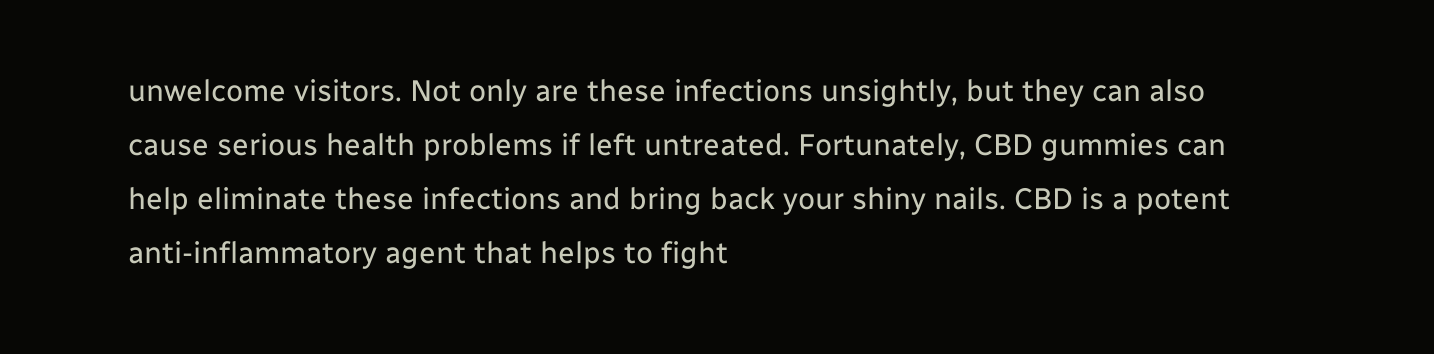unwelcome visitors. Not only are these infections unsightly, but they can also cause serious health problems if left untreated. Fortunately, CBD gummies can help eliminate these infections and bring back your shiny nails. CBD is a potent anti-inflammatory agent that helps to fight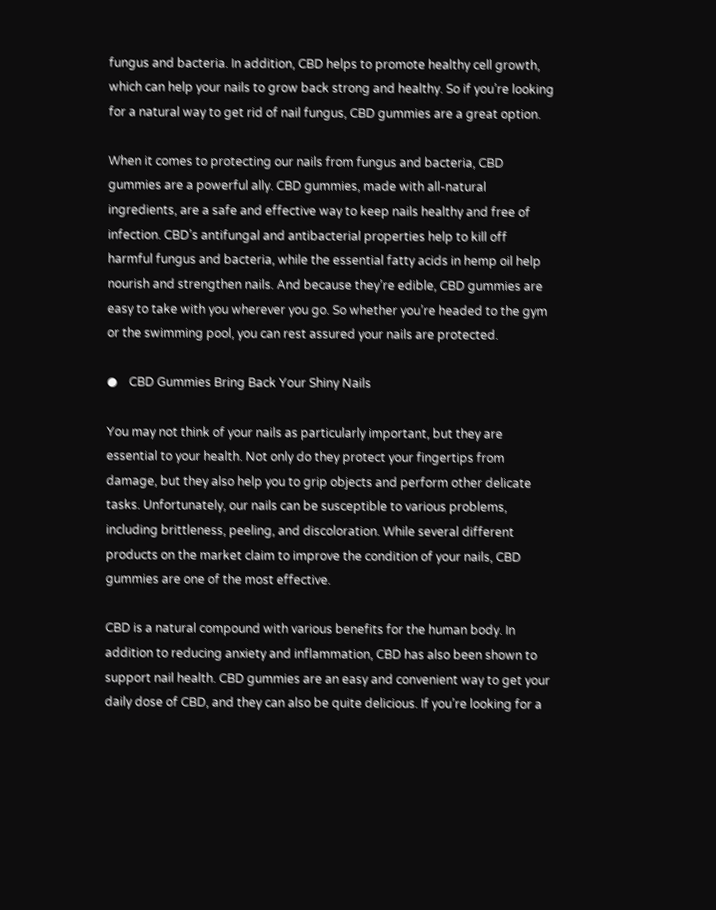fungus and bacteria. In addition, CBD helps to promote healthy cell growth, which can help your nails to grow back strong and healthy. So if you’re looking for a natural way to get rid of nail fungus, CBD gummies are a great option.

When it comes to protecting our nails from fungus and bacteria, CBD gummies are a powerful ally. CBD gummies, made with all-natural ingredients, are a safe and effective way to keep nails healthy and free of infection. CBD’s antifungal and antibacterial properties help to kill off harmful fungus and bacteria, while the essential fatty acids in hemp oil help nourish and strengthen nails. And because they’re edible, CBD gummies are easy to take with you wherever you go. So whether you’re headed to the gym or the swimming pool, you can rest assured your nails are protected.

●    CBD Gummies Bring Back Your Shiny Nails

You may not think of your nails as particularly important, but they are essential to your health. Not only do they protect your fingertips from damage, but they also help you to grip objects and perform other delicate tasks. Unfortunately, our nails can be susceptible to various problems, including brittleness, peeling, and discoloration. While several different products on the market claim to improve the condition of your nails, CBD gummies are one of the most effective.

CBD is a natural compound with various benefits for the human body. In addition to reducing anxiety and inflammation, CBD has also been shown to support nail health. CBD gummies are an easy and convenient way to get your daily dose of CBD, and they can also be quite delicious. If you’re looking for a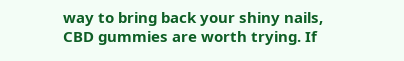way to bring back your shiny nails, CBD gummies are worth trying. If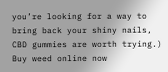you’re looking for a way to bring back your shiny nails, CBD gummies are worth trying.) Buy weed online now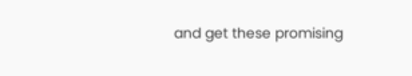and get these promising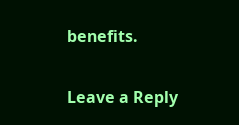benefits.

Leave a Reply